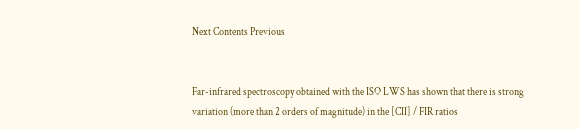Next Contents Previous


Far-infrared spectroscopy obtained with the ISO LWS has shown that there is strong variation (more than 2 orders of magnitude) in the [CII] / FIR ratios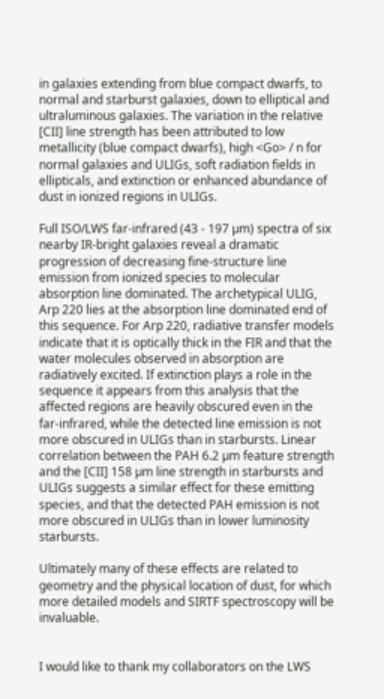in galaxies extending from blue compact dwarfs, to normal and starburst galaxies, down to elliptical and ultraluminous galaxies. The variation in the relative [CII] line strength has been attributed to low metallicity (blue compact dwarfs), high <Go> / n for normal galaxies and ULIGs, soft radiation fields in ellipticals, and extinction or enhanced abundance of dust in ionized regions in ULIGs.

Full ISO/LWS far-infrared (43 - 197 µm) spectra of six nearby IR-bright galaxies reveal a dramatic progression of decreasing fine-structure line emission from ionized species to molecular absorption line dominated. The archetypical ULIG, Arp 220 lies at the absorption line dominated end of this sequence. For Arp 220, radiative transfer models indicate that it is optically thick in the FIR and that the water molecules observed in absorption are radiatively excited. If extinction plays a role in the sequence it appears from this analysis that the affected regions are heavily obscured even in the far-infrared, while the detected line emission is not more obscured in ULIGs than in starbursts. Linear correlation between the PAH 6.2 µm feature strength and the [CII] 158 µm line strength in starbursts and ULIGs suggests a similar effect for these emitting species, and that the detected PAH emission is not more obscured in ULIGs than in lower luminosity starbursts.

Ultimately many of these effects are related to geometry and the physical location of dust, for which more detailed models and SIRTF spectroscopy will be invaluable.


I would like to thank my collaborators on the LWS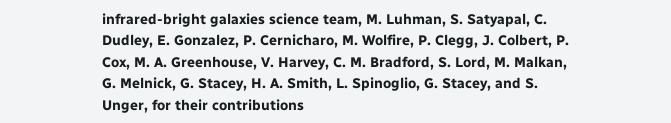infrared-bright galaxies science team, M. Luhman, S. Satyapal, C. Dudley, E. Gonzalez, P. Cernicharo, M. Wolfire, P. Clegg, J. Colbert, P. Cox, M. A. Greenhouse, V. Harvey, C. M. Bradford, S. Lord, M. Malkan, G. Melnick, G. Stacey, H. A. Smith, L. Spinoglio, G. Stacey, and S. Unger, for their contributions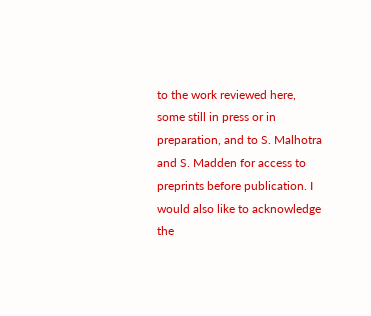to the work reviewed here, some still in press or in preparation, and to S. Malhotra and S. Madden for access to preprints before publication. I would also like to acknowledge the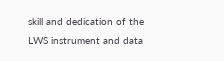skill and dedication of the LWS instrument and data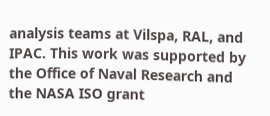analysis teams at Vilspa, RAL, and IPAC. This work was supported by the Office of Naval Research and the NASA ISO grant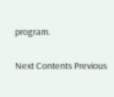program.

Next Contents Previous